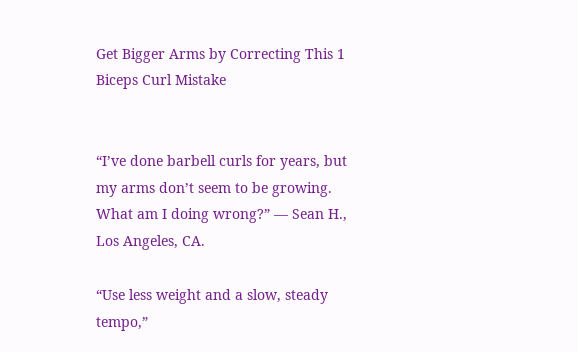Get Bigger Arms by Correcting This 1 Biceps Curl Mistake


“I’ve done barbell curls for years, but my arms don’t seem to be growing.  What am I doing wrong?” — Sean H., Los Angeles, CA.

“Use less weight and a slow, steady tempo,”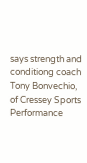says strength and conditiong coach Tony Bonvechio, of Cressey Sports Performance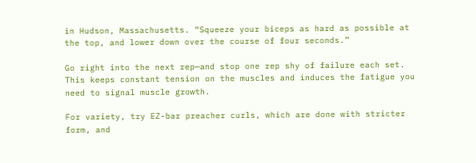in Hudson, Massachusetts. “Squeeze your biceps as hard as possible at the top, and lower down over the course of four seconds.”

Go right into the next rep—and stop one rep shy of failure each set.  This keeps constant tension on the muscles and induces the fatigue you need to signal muscle growth.

For variety, try EZ-bar preacher curls, which are done with stricter form, and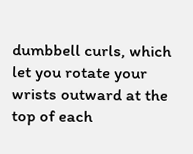dumbbell curls, which let you rotate your wrists outward at the top of each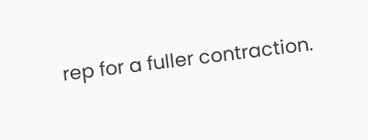rep for a fuller contraction.